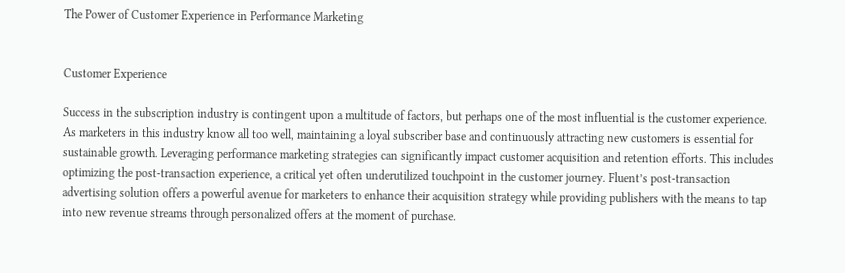The Power of Customer Experience in Performance Marketing


Customer Experience

Success in the subscription industry is contingent upon a multitude of factors, but perhaps one of the most influential is the customer experience. As marketers in this industry know all too well, maintaining a loyal subscriber base and continuously attracting new customers is essential for sustainable growth. Leveraging performance marketing strategies can significantly impact customer acquisition and retention efforts. This includes optimizing the post-transaction experience, a critical yet often underutilized touchpoint in the customer journey. Fluent’s post-transaction advertising solution offers a powerful avenue for marketers to enhance their acquisition strategy while providing publishers with the means to tap into new revenue streams through personalized offers at the moment of purchase.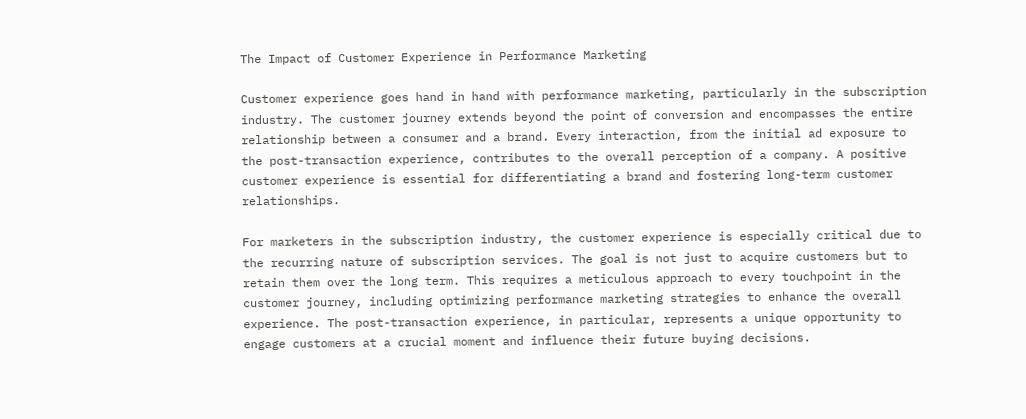The Impact of Customer Experience in Performance Marketing

Customer experience goes hand in hand with performance marketing, particularly in the subscription industry. The customer journey extends beyond the point of conversion and encompasses the entire relationship between a consumer and a brand. Every interaction, from the initial ad exposure to the post-transaction experience, contributes to the overall perception of a company. A positive customer experience is essential for differentiating a brand and fostering long-term customer relationships.

For marketers in the subscription industry, the customer experience is especially critical due to the recurring nature of subscription services. The goal is not just to acquire customers but to retain them over the long term. This requires a meticulous approach to every touchpoint in the customer journey, including optimizing performance marketing strategies to enhance the overall experience. The post-transaction experience, in particular, represents a unique opportunity to engage customers at a crucial moment and influence their future buying decisions.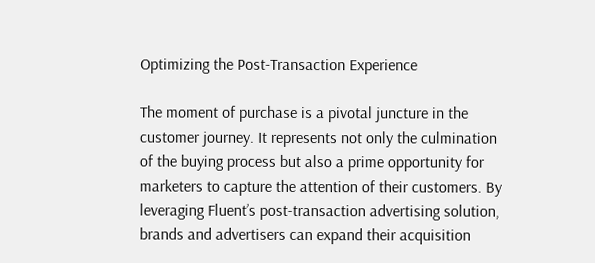Optimizing the Post-Transaction Experience

The moment of purchase is a pivotal juncture in the customer journey. It represents not only the culmination of the buying process but also a prime opportunity for marketers to capture the attention of their customers. By leveraging Fluent’s post-transaction advertising solution, brands and advertisers can expand their acquisition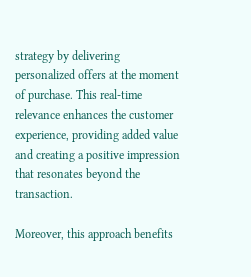strategy by delivering personalized offers at the moment of purchase. This real-time relevance enhances the customer experience, providing added value and creating a positive impression that resonates beyond the transaction.

Moreover, this approach benefits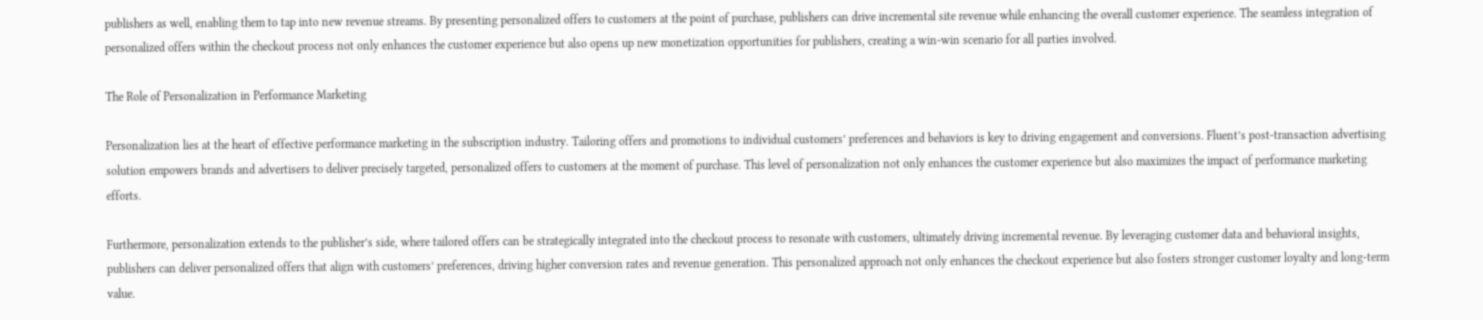publishers as well, enabling them to tap into new revenue streams. By presenting personalized offers to customers at the point of purchase, publishers can drive incremental site revenue while enhancing the overall customer experience. The seamless integration of personalized offers within the checkout process not only enhances the customer experience but also opens up new monetization opportunities for publishers, creating a win-win scenario for all parties involved.

The Role of Personalization in Performance Marketing

Personalization lies at the heart of effective performance marketing in the subscription industry. Tailoring offers and promotions to individual customers’ preferences and behaviors is key to driving engagement and conversions. Fluent’s post-transaction advertising solution empowers brands and advertisers to deliver precisely targeted, personalized offers to customers at the moment of purchase. This level of personalization not only enhances the customer experience but also maximizes the impact of performance marketing efforts.

Furthermore, personalization extends to the publisher’s side, where tailored offers can be strategically integrated into the checkout process to resonate with customers, ultimately driving incremental revenue. By leveraging customer data and behavioral insights, publishers can deliver personalized offers that align with customers’ preferences, driving higher conversion rates and revenue generation. This personalized approach not only enhances the checkout experience but also fosters stronger customer loyalty and long-term value.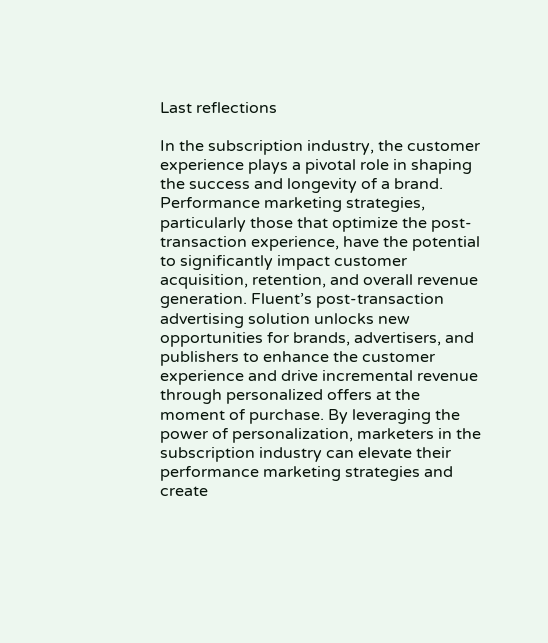Last reflections

In the subscription industry, the customer experience plays a pivotal role in shaping the success and longevity of a brand. Performance marketing strategies, particularly those that optimize the post-transaction experience, have the potential to significantly impact customer acquisition, retention, and overall revenue generation. Fluent’s post-transaction advertising solution unlocks new opportunities for brands, advertisers, and publishers to enhance the customer experience and drive incremental revenue through personalized offers at the moment of purchase. By leveraging the power of personalization, marketers in the subscription industry can elevate their performance marketing strategies and create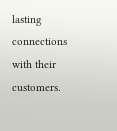lasting connections with their customers.